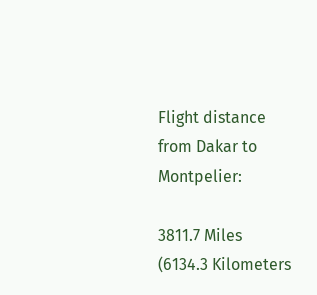Flight distance from Dakar to Montpelier:

3811.7 Miles (6134.3 Kilometers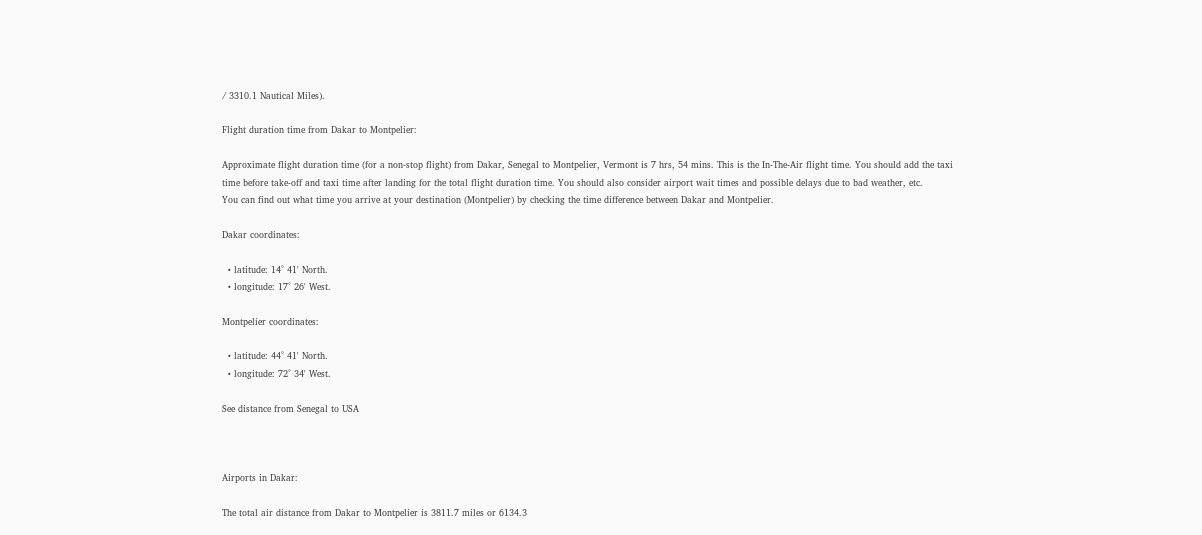/ 3310.1 Nautical Miles).

Flight duration time from Dakar to Montpelier:

Approximate flight duration time (for a non-stop flight) from Dakar, Senegal to Montpelier, Vermont is 7 hrs, 54 mins. This is the In-The-Air flight time. You should add the taxi time before take-off and taxi time after landing for the total flight duration time. You should also consider airport wait times and possible delays due to bad weather, etc.
You can find out what time you arrive at your destination (Montpelier) by checking the time difference between Dakar and Montpelier.

Dakar coordinates:

  • latitude: 14° 41' North.
  • longitude: 17° 26' West.

Montpelier coordinates:

  • latitude: 44° 41' North.
  • longitude: 72° 34' West.

See distance from Senegal to USA



Airports in Dakar:

The total air distance from Dakar to Montpelier is 3811.7 miles or 6134.3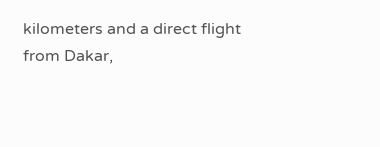kilometers and a direct flight from Dakar,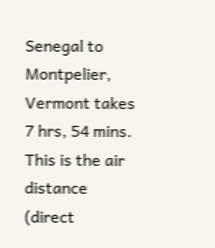Senegal to Montpelier, Vermont takes 7 hrs, 54 mins. This is the air distance (direct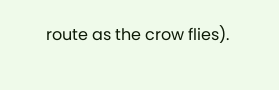route as the crow flies).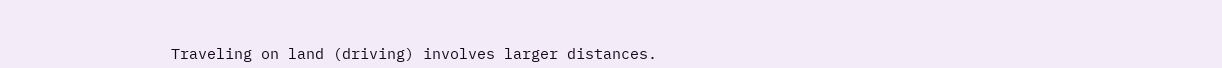Traveling on land (driving) involves larger distances.